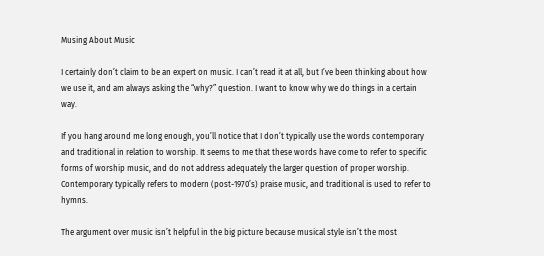Musing About Music

I certainly don’t claim to be an expert on music. I can’t read it at all, but I’ve been thinking about how we use it, and am always asking the “why?” question. I want to know why we do things in a certain way.

If you hang around me long enough, you’ll notice that I don’t typically use the words contemporary and traditional in relation to worship. It seems to me that these words have come to refer to specific forms of worship music, and do not address adequately the larger question of proper worship. Contemporary typically refers to modern (post-1970’s) praise music, and traditional is used to refer to hymns.

The argument over music isn’t helpful in the big picture because musical style isn’t the most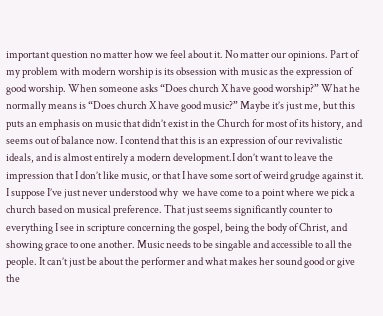important question no matter how we feel about it. No matter our opinions. Part of my problem with modern worship is its obsession with music as the expression of good worship. When someone asks “Does church X have good worship?” What he normally means is “Does church X have good music?” Maybe it’s just me, but this puts an emphasis on music that didn’t exist in the Church for most of its history, and seems out of balance now. I contend that this is an expression of our revivalistic ideals, and is almost entirely a modern development.I don’t want to leave the impression that I don’t like music, or that I have some sort of weird grudge against it. I suppose I’ve just never understood why  we have come to a point where we pick a church based on musical preference. That just seems significantly counter to everything I see in scripture concerning the gospel, being the body of Christ, and showing grace to one another. Music needs to be singable and accessible to all the people. It can’t just be about the performer and what makes her sound good or give the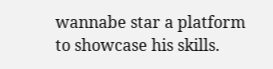wannabe star a platform to showcase his skills.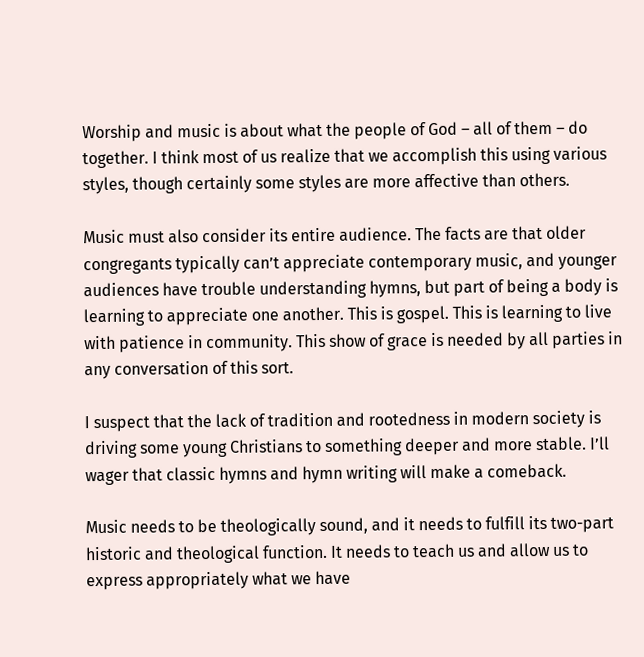Worship and music is about what the people of God – all of them – do together. I think most of us realize that we accomplish this using various styles, though certainly some styles are more affective than others.

Music must also consider its entire audience. The facts are that older congregants typically can’t appreciate contemporary music, and younger audiences have trouble understanding hymns, but part of being a body is learning to appreciate one another. This is gospel. This is learning to live with patience in community. This show of grace is needed by all parties in any conversation of this sort.

I suspect that the lack of tradition and rootedness in modern society is driving some young Christians to something deeper and more stable. I’ll wager that classic hymns and hymn writing will make a comeback.

Music needs to be theologically sound, and it needs to fulfill its two-part historic and theological function. It needs to teach us and allow us to express appropriately what we have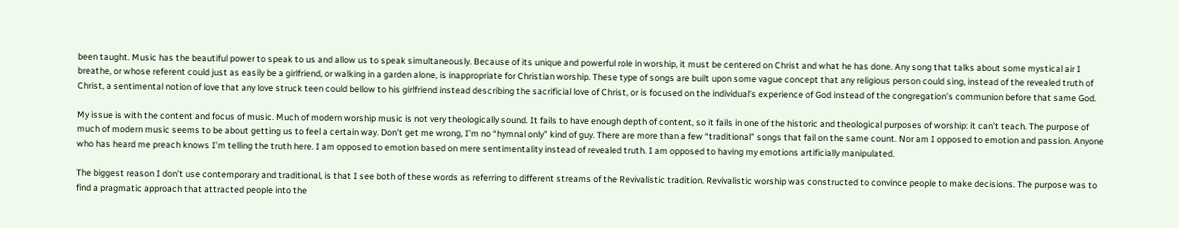been taught. Music has the beautiful power to speak to us and allow us to speak simultaneously. Because of its unique and powerful role in worship, it must be centered on Christ and what he has done. Any song that talks about some mystical air I breathe, or whose referent could just as easily be a girlfriend, or walking in a garden alone, is inappropriate for Christian worship. These type of songs are built upon some vague concept that any religious person could sing, instead of the revealed truth of Christ, a sentimental notion of love that any love struck teen could bellow to his girlfriend instead describing the sacrificial love of Christ, or is focused on the individual’s experience of God instead of the congregation’s communion before that same God.

My issue is with the content and focus of music. Much of modern worship music is not very theologically sound. It fails to have enough depth of content, so it fails in one of the historic and theological purposes of worship: it can’t teach. The purpose of much of modern music seems to be about getting us to feel a certain way. Don’t get me wrong, I’m no “hymnal only” kind of guy. There are more than a few “traditional” songs that fail on the same count. Nor am I opposed to emotion and passion. Anyone who has heard me preach knows I’m telling the truth here. I am opposed to emotion based on mere sentimentality instead of revealed truth. I am opposed to having my emotions artificially manipulated.

The biggest reason I don’t use contemporary and traditional, is that I see both of these words as referring to different streams of the Revivalistic tradition. Revivalistic worship was constructed to convince people to make decisions. The purpose was to find a pragmatic approach that attracted people into the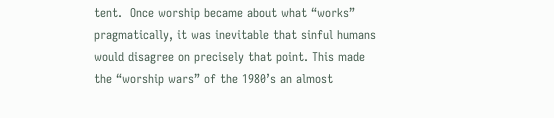tent.  Once worship became about what “works” pragmatically, it was inevitable that sinful humans would disagree on precisely that point. This made the “worship wars” of the 1980’s an almost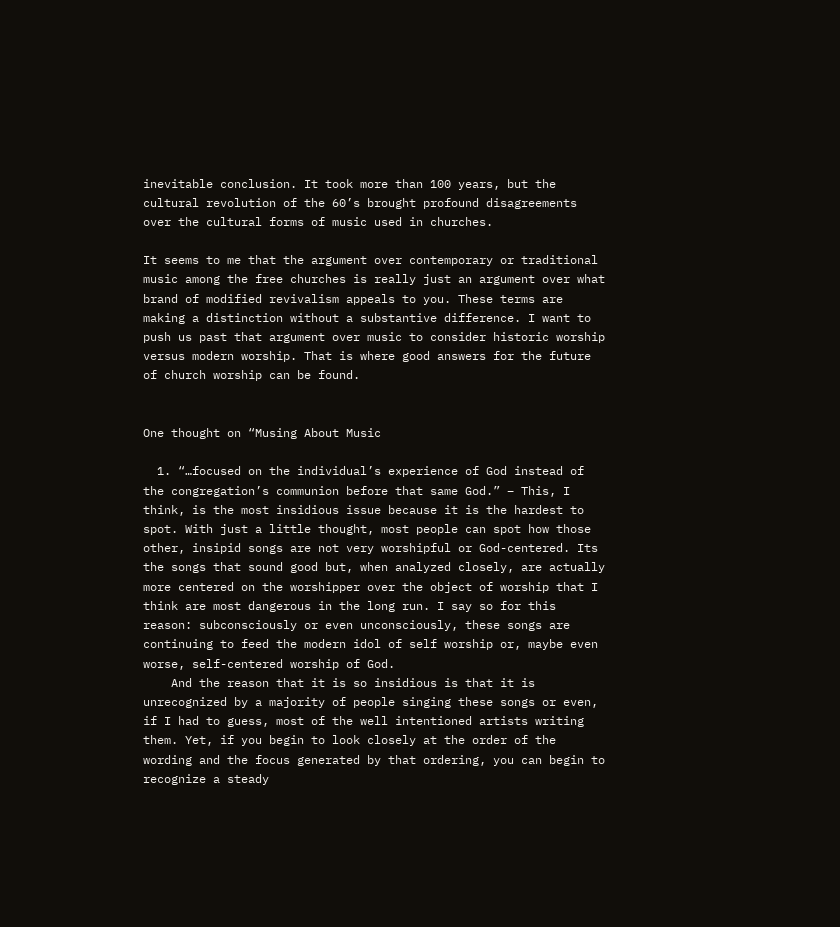inevitable conclusion. It took more than 100 years, but the cultural revolution of the 60’s brought profound disagreements over the cultural forms of music used in churches.

It seems to me that the argument over contemporary or traditional music among the free churches is really just an argument over what brand of modified revivalism appeals to you. These terms are making a distinction without a substantive difference. I want to push us past that argument over music to consider historic worship versus modern worship. That is where good answers for the future of church worship can be found.


One thought on “Musing About Music

  1. “…focused on the individual’s experience of God instead of the congregation’s communion before that same God.” – This, I think, is the most insidious issue because it is the hardest to spot. With just a little thought, most people can spot how those other, insipid songs are not very worshipful or God-centered. Its the songs that sound good but, when analyzed closely, are actually more centered on the worshipper over the object of worship that I think are most dangerous in the long run. I say so for this reason: subconsciously or even unconsciously, these songs are continuing to feed the modern idol of self worship or, maybe even worse, self-centered worship of God.
    And the reason that it is so insidious is that it is unrecognized by a majority of people singing these songs or even, if I had to guess, most of the well intentioned artists writing them. Yet, if you begin to look closely at the order of the wording and the focus generated by that ordering, you can begin to recognize a steady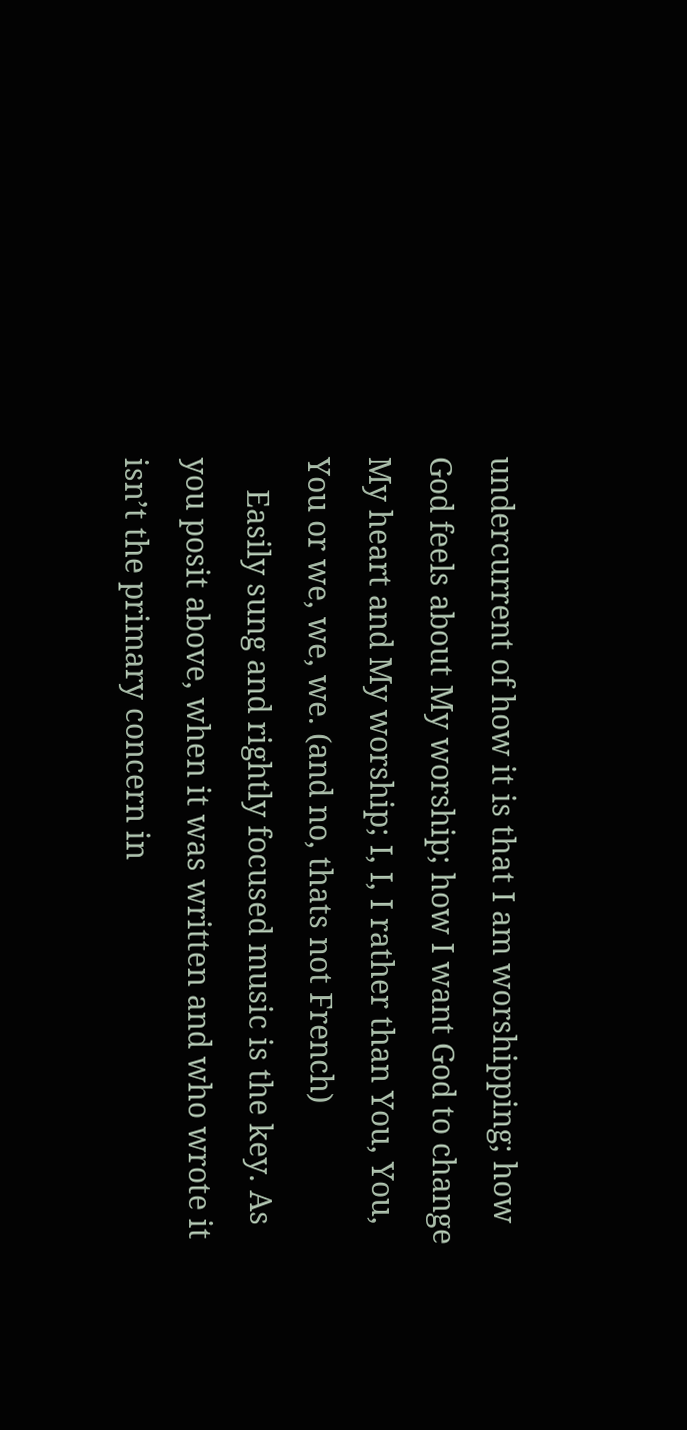undercurrent of how it is that I am worshipping; how God feels about My worship; how I want God to change My heart and My worship; I, I, I rather than You, You, You or we, we, we. (and no, thats not French)
    Easily sung and rightly focused music is the key. As you posit above, when it was written and who wrote it isn’t the primary concern in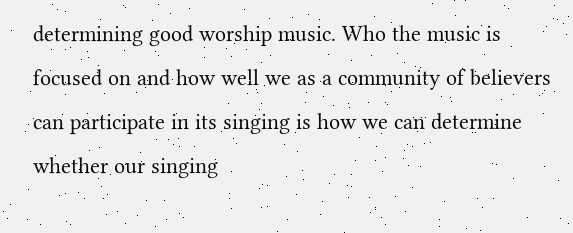determining good worship music. Who the music is focused on and how well we as a community of believers can participate in its singing is how we can determine whether our singing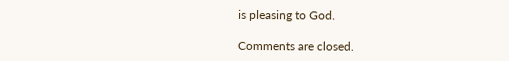is pleasing to God.

Comments are closed.